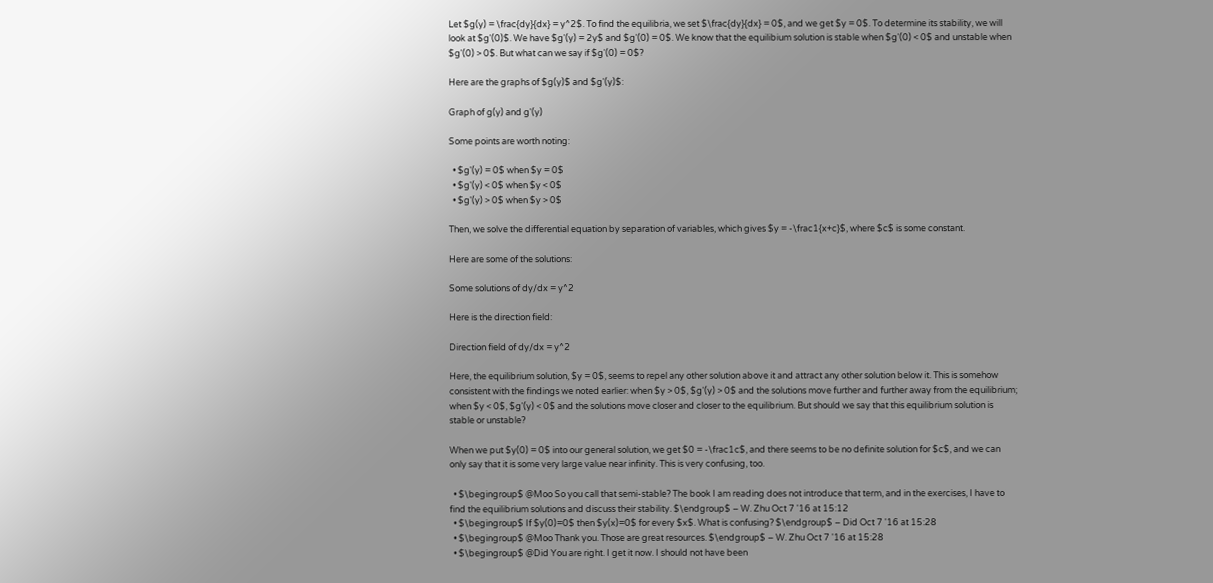Let $g(y) = \frac{dy}{dx} = y^2$. To find the equilibria, we set $\frac{dy}{dx} = 0$, and we get $y = 0$. To determine its stability, we will look at $g'(0)$. We have $g'(y) = 2y$ and $g'(0) = 0$. We know that the equilibium solution is stable when $g'(0) < 0$ and unstable when $g'(0) > 0$. But what can we say if $g'(0) = 0$?

Here are the graphs of $g(y)$ and $g'(y)$:

Graph of g(y) and g'(y)

Some points are worth noting:

  • $g'(y) = 0$ when $y = 0$
  • $g'(y) < 0$ when $y < 0$
  • $g'(y) > 0$ when $y > 0$

Then, we solve the differential equation by separation of variables, which gives $y = -\frac1{x+c}$, where $c$ is some constant.

Here are some of the solutions:

Some solutions of dy/dx = y^2

Here is the direction field:

Direction field of dy/dx = y^2

Here, the equilibrium solution, $y = 0$, seems to repel any other solution above it and attract any other solution below it. This is somehow consistent with the findings we noted earlier: when $y > 0$, $g'(y) > 0$ and the solutions move further and further away from the equilibrium; when $y < 0$, $g'(y) < 0$ and the solutions move closer and closer to the equilibrium. But should we say that this equilibrium solution is stable or unstable?

When we put $y(0) = 0$ into our general solution, we get $0 = -\frac1c$, and there seems to be no definite solution for $c$, and we can only say that it is some very large value near infinity. This is very confusing, too.

  • $\begingroup$ @Moo So you call that semi-stable? The book I am reading does not introduce that term, and in the exercises, I have to find the equilibrium solutions and discuss their stability. $\endgroup$ – W. Zhu Oct 7 '16 at 15:12
  • $\begingroup$ If $y(0)=0$ then $y(x)=0$ for every $x$. What is confusing? $\endgroup$ – Did Oct 7 '16 at 15:28
  • $\begingroup$ @Moo Thank you. Those are great resources. $\endgroup$ – W. Zhu Oct 7 '16 at 15:28
  • $\begingroup$ @Did You are right. I get it now. I should not have been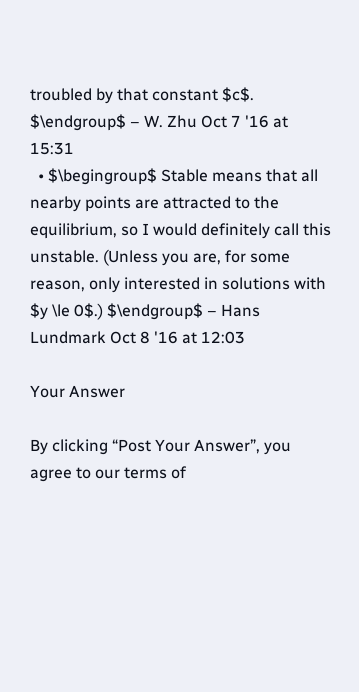troubled by that constant $c$. $\endgroup$ – W. Zhu Oct 7 '16 at 15:31
  • $\begingroup$ Stable means that all nearby points are attracted to the equilibrium, so I would definitely call this unstable. (Unless you are, for some reason, only interested in solutions with $y \le 0$.) $\endgroup$ – Hans Lundmark Oct 8 '16 at 12:03

Your Answer

By clicking “Post Your Answer”, you agree to our terms of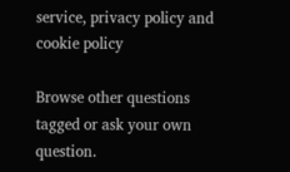service, privacy policy and cookie policy

Browse other questions tagged or ask your own question.